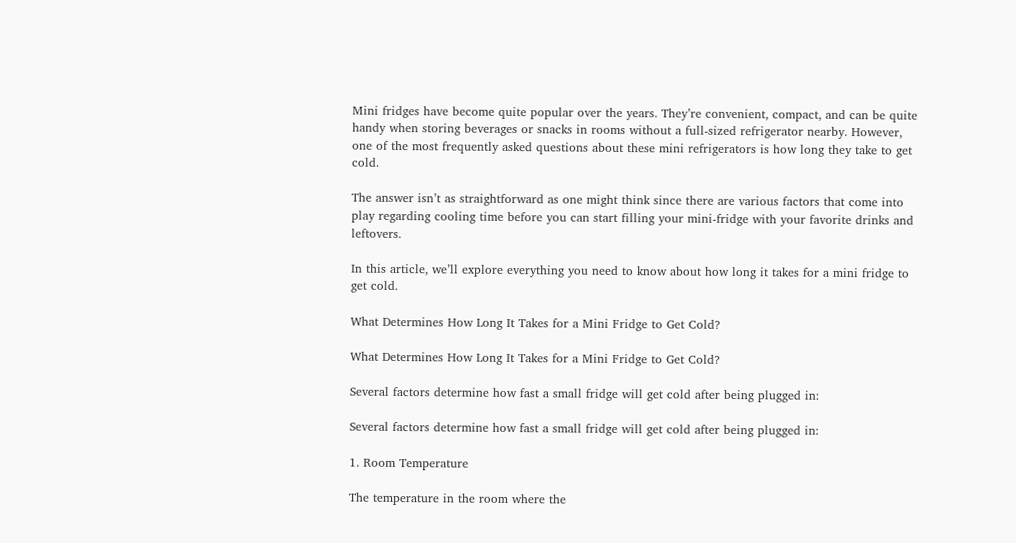Mini fridges have become quite popular over the years. They’re convenient, compact, and can be quite handy when storing beverages or snacks in rooms without a full-sized refrigerator nearby. However, one of the most frequently asked questions about these mini refrigerators is how long they take to get cold.

The answer isn’t as straightforward as one might think since there are various factors that come into play regarding cooling time before you can start filling your mini-fridge with your favorite drinks and leftovers.

In this article, we’ll explore everything you need to know about how long it takes for a mini fridge to get cold.

What Determines How Long It Takes for a Mini Fridge to Get Cold?

What Determines How Long It Takes for a Mini Fridge to Get Cold?

Several factors determine how fast a small fridge will get cold after being plugged in:

Several factors determine how fast a small fridge will get cold after being plugged in:

1. Room Temperature

The temperature in the room where the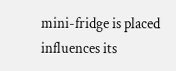mini-fridge is placed influences its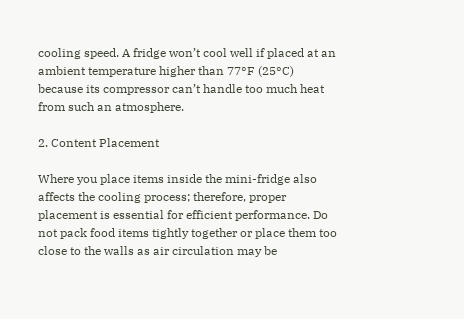cooling speed. A fridge won’t cool well if placed at an ambient temperature higher than 77°F (25°C) because its compressor can’t handle too much heat from such an atmosphere.

2. Content Placement

Where you place items inside the mini-fridge also affects the cooling process; therefore, proper placement is essential for efficient performance. Do not pack food items tightly together or place them too close to the walls as air circulation may be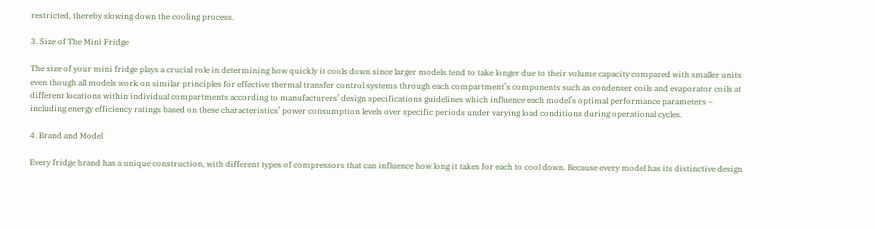restricted, thereby slowing down the cooling process.

3. Size of The Mini Fridge

The size of your mini fridge plays a crucial role in determining how quickly it cools down since larger models tend to take longer due to their volume capacity compared with smaller units even though all models work on similar principles for effective thermal transfer control systems through each compartment’s components such as condenser coils and evaporator coils at different locations within individual compartments according to manufacturers’ design specifications guidelines which influence each model’s optimal performance parameters – including energy efficiency ratings based on these characteristics’ power consumption levels over specific periods under varying load conditions during operational cycles.

4. Brand and Model

Every fridge brand has a unique construction, with different types of compressors that can influence how long it takes for each to cool down. Because every model has its distinctive design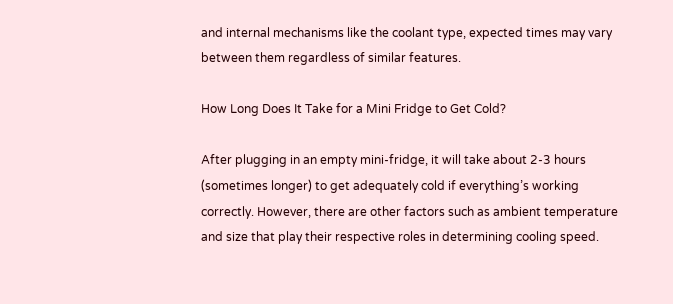and internal mechanisms like the coolant type, expected times may vary between them regardless of similar features.

How Long Does It Take for a Mini Fridge to Get Cold?

After plugging in an empty mini-fridge, it will take about 2-3 hours (sometimes longer) to get adequately cold if everything’s working correctly. However, there are other factors such as ambient temperature and size that play their respective roles in determining cooling speed.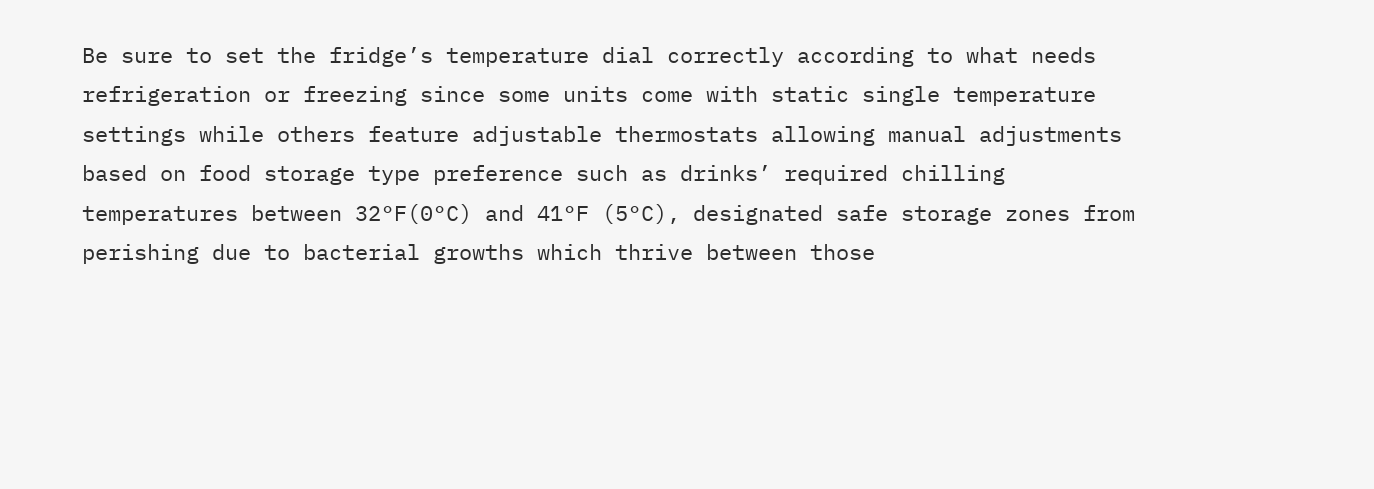Be sure to set the fridge’s temperature dial correctly according to what needs refrigeration or freezing since some units come with static single temperature settings while others feature adjustable thermostats allowing manual adjustments based on food storage type preference such as drinks’ required chilling temperatures between 32°F(0°C) and 41°F (5°C), designated safe storage zones from perishing due to bacterial growths which thrive between those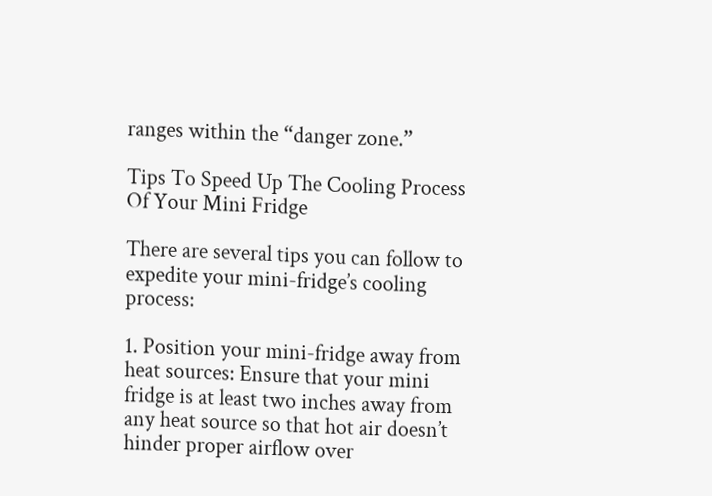ranges within the “danger zone.”

Tips To Speed Up The Cooling Process Of Your Mini Fridge

There are several tips you can follow to expedite your mini-fridge’s cooling process:

1. Position your mini-fridge away from heat sources: Ensure that your mini fridge is at least two inches away from any heat source so that hot air doesn’t hinder proper airflow over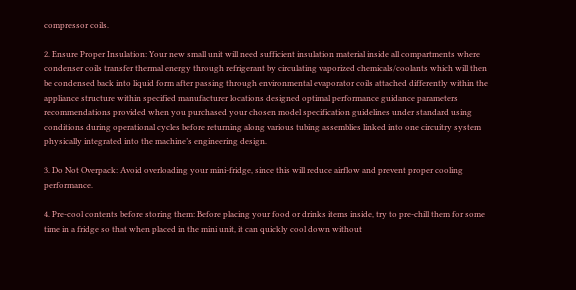compressor coils.

2. Ensure Proper Insulation: Your new small unit will need sufficient insulation material inside all compartments where condenser coils transfer thermal energy through refrigerant by circulating vaporized chemicals/coolants which will then be condensed back into liquid form after passing through environmental evaporator coils attached differently within the appliance structure within specified manufacturer locations designed optimal performance guidance parameters recommendations provided when you purchased your chosen model specification guidelines under standard using conditions during operational cycles before returning along various tubing assemblies linked into one circuitry system physically integrated into the machine’s engineering design.

3. Do Not Overpack: Avoid overloading your mini-fridge, since this will reduce airflow and prevent proper cooling performance.

4. Pre-cool contents before storing them: Before placing your food or drinks items inside, try to pre-chill them for some time in a fridge so that when placed in the mini unit, it can quickly cool down without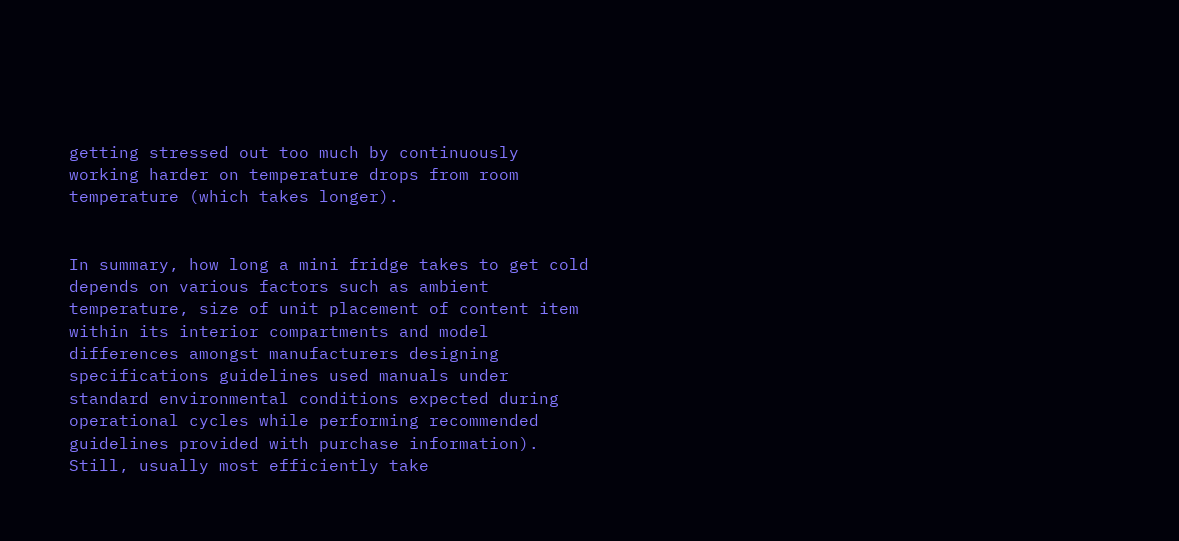getting stressed out too much by continuously working harder on temperature drops from room temperature (which takes longer).


In summary, how long a mini fridge takes to get cold depends on various factors such as ambient temperature, size of unit placement of content item within its interior compartments and model differences amongst manufacturers designing specifications guidelines used manuals under standard environmental conditions expected during operational cycles while performing recommended guidelines provided with purchase information). Still, usually most efficiently take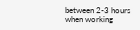between 2-3 hours when working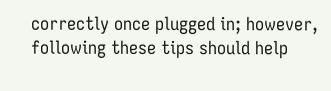correctly once plugged in; however, following these tips should help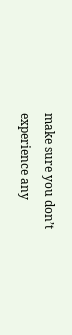make sure you don’t experience any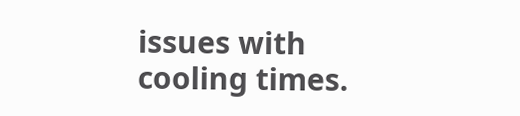issues with cooling times.